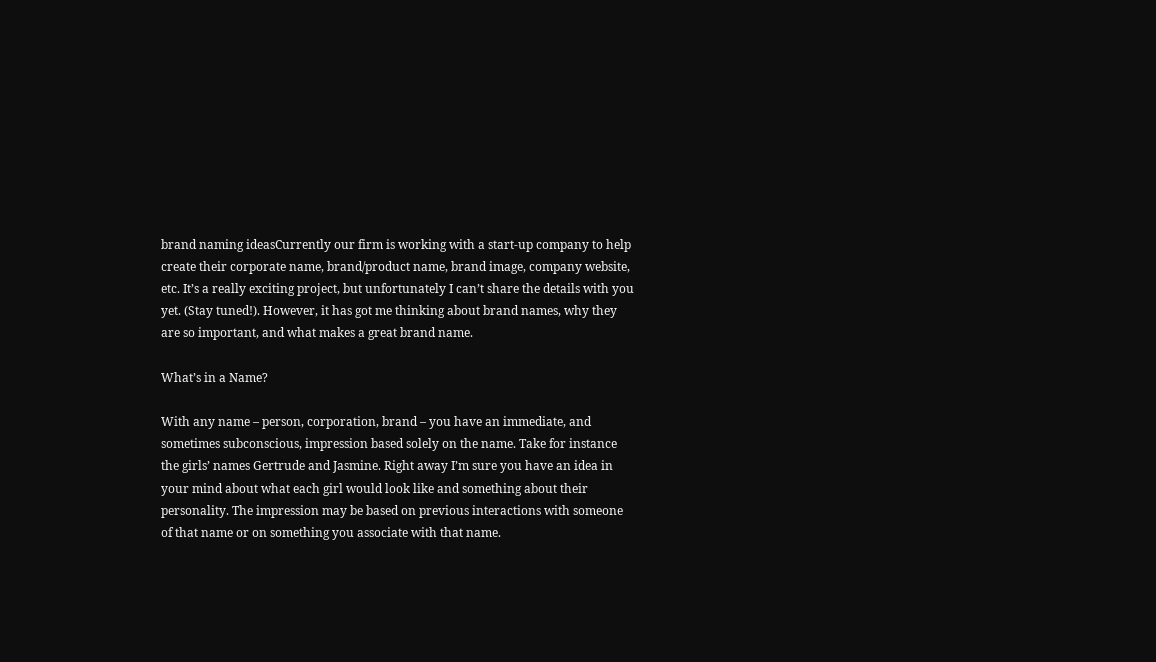brand naming ideasCurrently our firm is working with a start-up company to help create their corporate name, brand/product name, brand image, company website, etc. It’s a really exciting project, but unfortunately I can’t share the details with you yet. (Stay tuned!). However, it has got me thinking about brand names, why they are so important, and what makes a great brand name.

What’s in a Name?

With any name – person, corporation, brand – you have an immediate, and sometimes subconscious, impression based solely on the name. Take for instance the girls’ names Gertrude and Jasmine. Right away I’m sure you have an idea in your mind about what each girl would look like and something about their personality. The impression may be based on previous interactions with someone of that name or on something you associate with that name.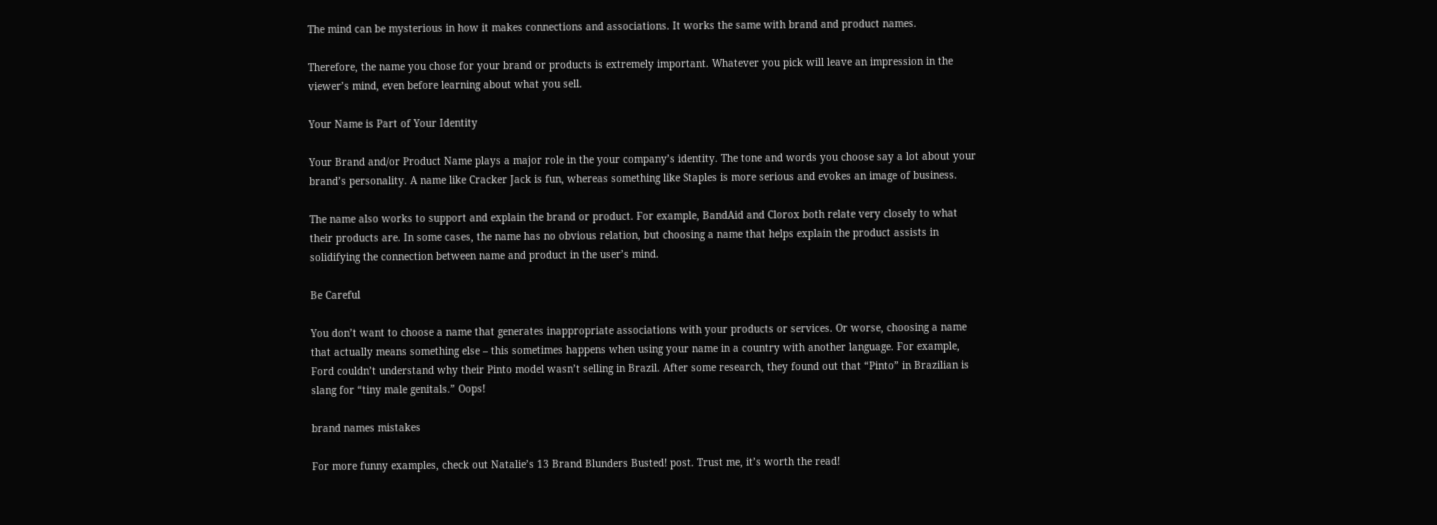The mind can be mysterious in how it makes connections and associations. It works the same with brand and product names.

Therefore, the name you chose for your brand or products is extremely important. Whatever you pick will leave an impression in the viewer’s mind, even before learning about what you sell.

Your Name is Part of Your Identity

Your Brand and/or Product Name plays a major role in the your company’s identity. The tone and words you choose say a lot about your brand’s personality. A name like Cracker Jack is fun, whereas something like Staples is more serious and evokes an image of business.

The name also works to support and explain the brand or product. For example, BandAid and Clorox both relate very closely to what their products are. In some cases, the name has no obvious relation, but choosing a name that helps explain the product assists in solidifying the connection between name and product in the user’s mind.

Be Careful

You don’t want to choose a name that generates inappropriate associations with your products or services. Or worse, choosing a name that actually means something else – this sometimes happens when using your name in a country with another language. For example, Ford couldn’t understand why their Pinto model wasn’t selling in Brazil. After some research, they found out that “Pinto” in Brazilian is slang for “tiny male genitals.” Oops!

brand names mistakes

For more funny examples, check out Natalie’s 13 Brand Blunders Busted! post. Trust me, it’s worth the read!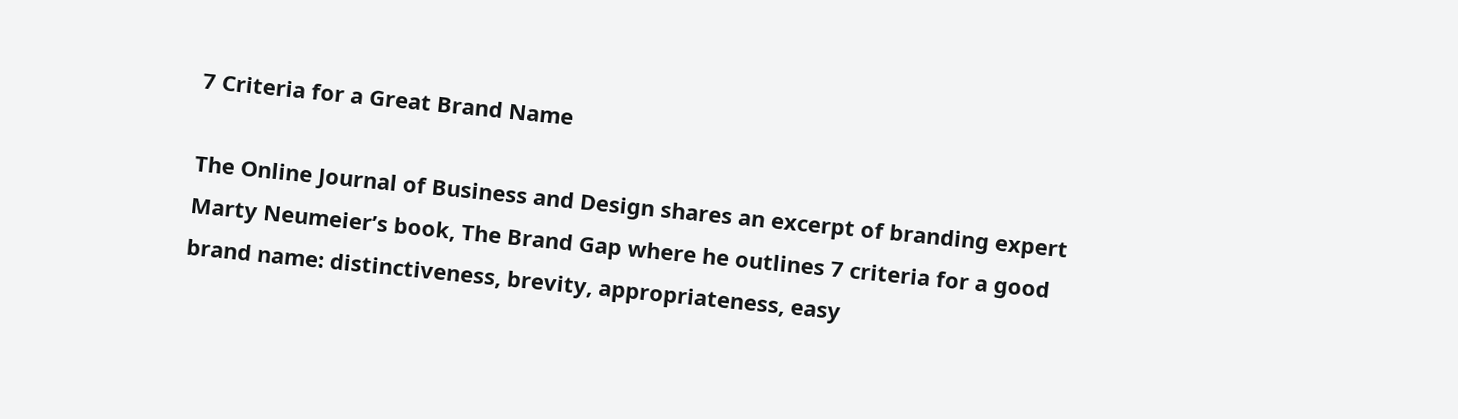7 Criteria for a Great Brand Name

The Online Journal of Business and Design shares an excerpt of branding expert Marty Neumeier’s book, The Brand Gap where he outlines 7 criteria for a good brand name: distinctiveness, brevity, appropriateness, easy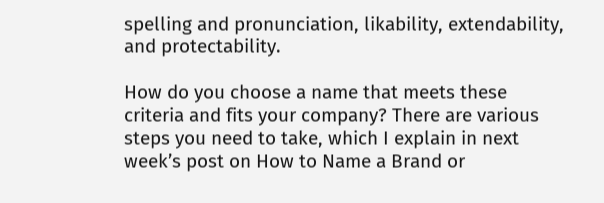spelling and pronunciation, likability, extendability, and protectability.

How do you choose a name that meets these criteria and fits your company? There are various steps you need to take, which I explain in next week’s post on How to Name a Brand or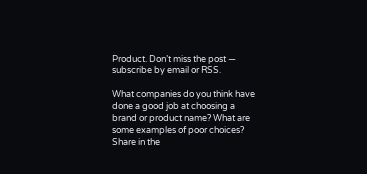Product. Don’t miss the post — subscribe by email or RSS.

What companies do you think have done a good job at choosing a brand or product name? What are some examples of poor choices? Share in the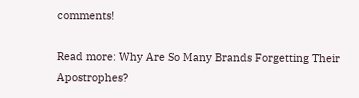comments!

Read more: Why Are So Many Brands Forgetting Their Apostrophes?